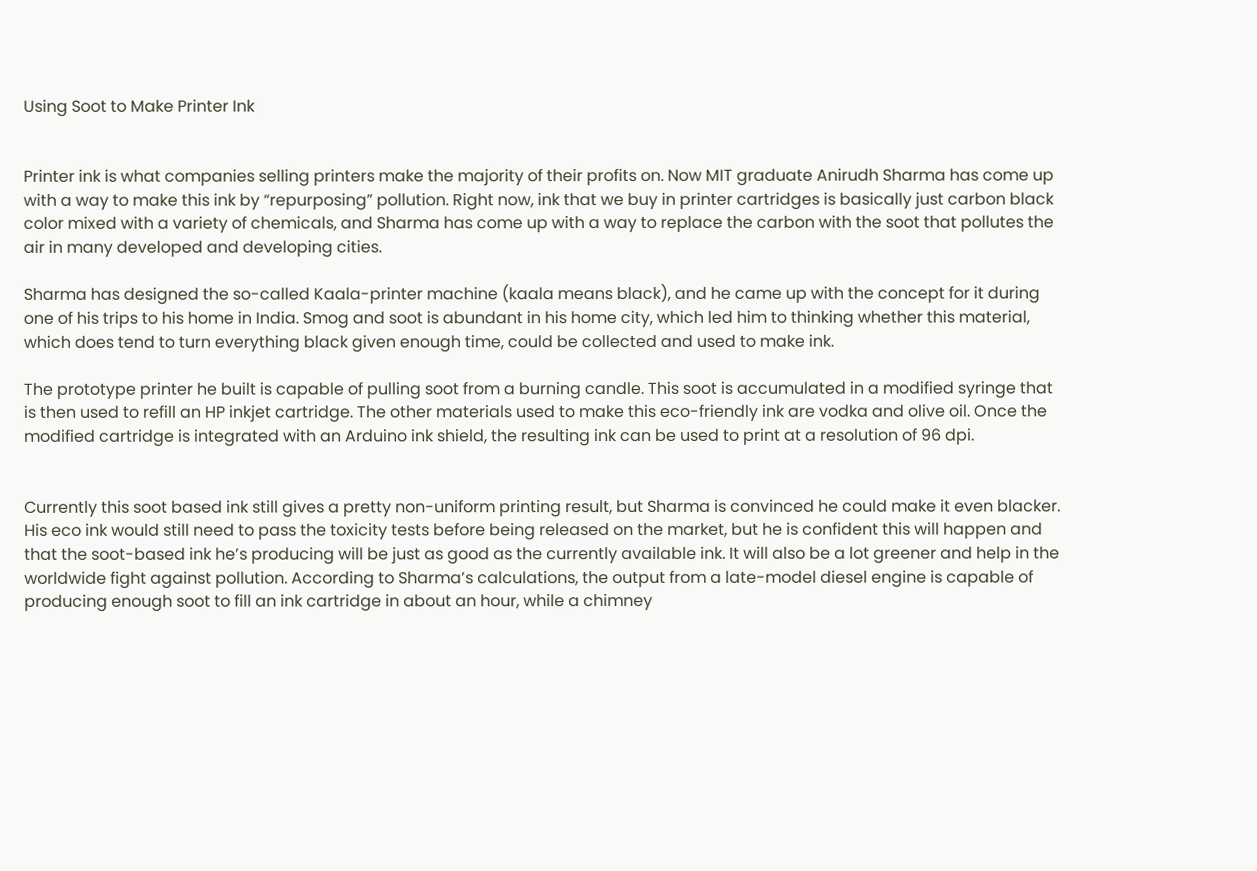Using Soot to Make Printer Ink


Printer ink is what companies selling printers make the majority of their profits on. Now MIT graduate Anirudh Sharma has come up with a way to make this ink by “repurposing” pollution. Right now, ink that we buy in printer cartridges is basically just carbon black color mixed with a variety of chemicals, and Sharma has come up with a way to replace the carbon with the soot that pollutes the air in many developed and developing cities.

Sharma has designed the so-called Kaala-printer machine (kaala means black), and he came up with the concept for it during one of his trips to his home in India. Smog and soot is abundant in his home city, which led him to thinking whether this material, which does tend to turn everything black given enough time, could be collected and used to make ink.

The prototype printer he built is capable of pulling soot from a burning candle. This soot is accumulated in a modified syringe that is then used to refill an HP inkjet cartridge. The other materials used to make this eco-friendly ink are vodka and olive oil. Once the modified cartridge is integrated with an Arduino ink shield, the resulting ink can be used to print at a resolution of 96 dpi.


Currently this soot based ink still gives a pretty non-uniform printing result, but Sharma is convinced he could make it even blacker. His eco ink would still need to pass the toxicity tests before being released on the market, but he is confident this will happen and that the soot-based ink he’s producing will be just as good as the currently available ink. It will also be a lot greener and help in the worldwide fight against pollution. According to Sharma’s calculations, the output from a late-model diesel engine is capable of producing enough soot to fill an ink cartridge in about an hour, while a chimney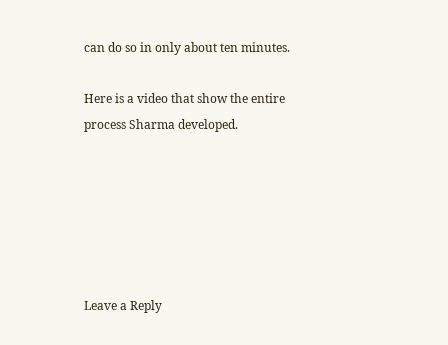can do so in only about ten minutes.

Here is a video that show the entire process Sharma developed.






Leave a Reply